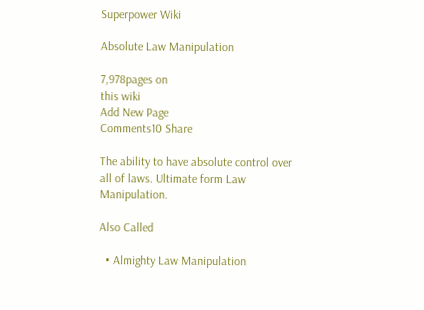Superpower Wiki

Absolute Law Manipulation

7,978pages on
this wiki
Add New Page
Comments10 Share

The ability to have absolute control over all of laws. Ultimate form Law Manipulation.

Also Called

  • Almighty Law Manipulation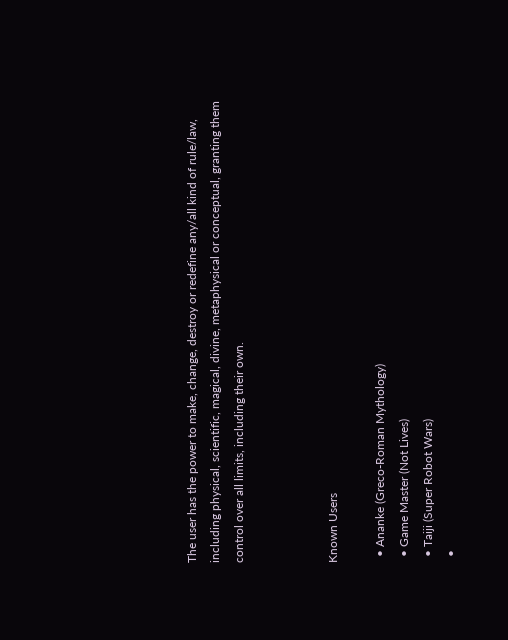The user has the power to make, change, destroy or redefine any/all kind of rule/law, including physical, scientific, magical, divine, metaphysical or conceptual, granting them control over all limits, including their own.



Known Users

  • Ananke (Greco-Roman Mythology)
  • Game Master (Not Lives)
  • Taiji (Super Robot Wars)
  •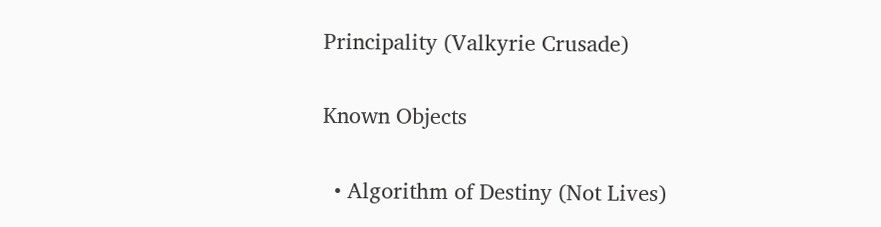Principality (Valkyrie Crusade)

Known Objects

  • Algorithm of Destiny (Not Lives)